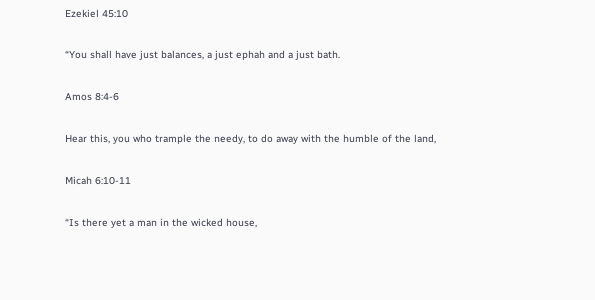Ezekiel 45:10

“You shall have just balances, a just ephah and a just bath.

Amos 8:4-6

Hear this, you who trample the needy, to do away with the humble of the land,

Micah 6:10-11

“Is there yet a man in the wicked house,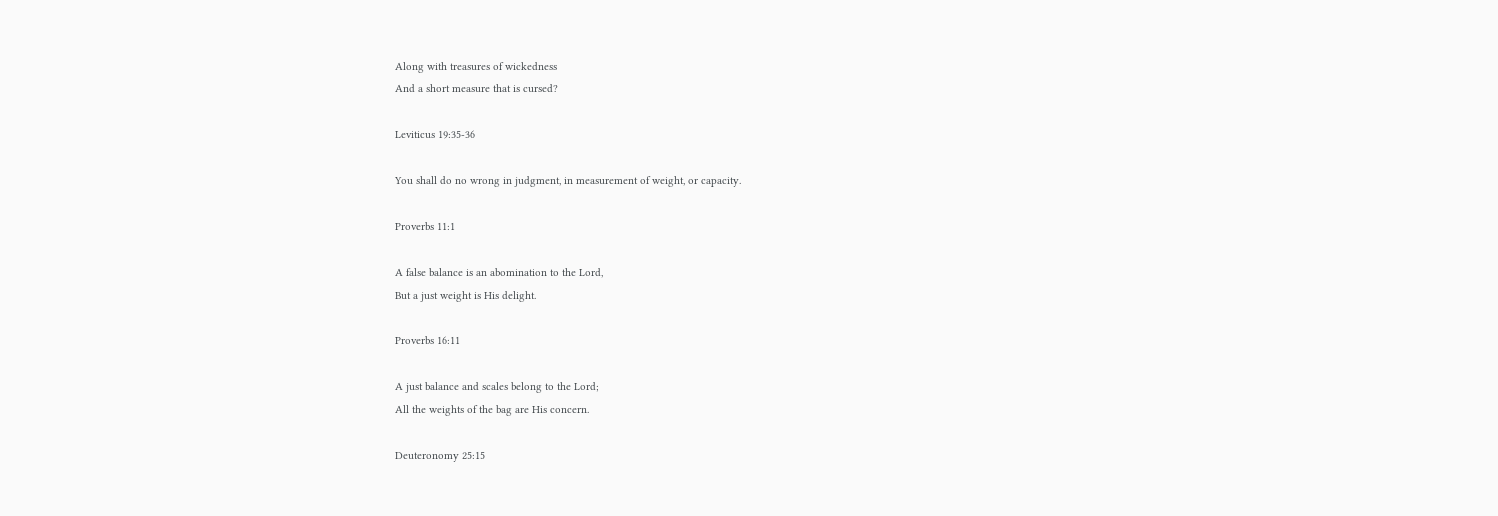Along with treasures of wickedness
And a short measure that is cursed?

Leviticus 19:35-36

You shall do no wrong in judgment, in measurement of weight, or capacity.

Proverbs 11:1

A false balance is an abomination to the Lord,
But a just weight is His delight.

Proverbs 16:11

A just balance and scales belong to the Lord;
All the weights of the bag are His concern.

Deuteronomy 25:15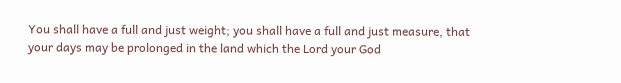You shall have a full and just weight; you shall have a full and just measure, that your days may be prolonged in the land which the Lord your God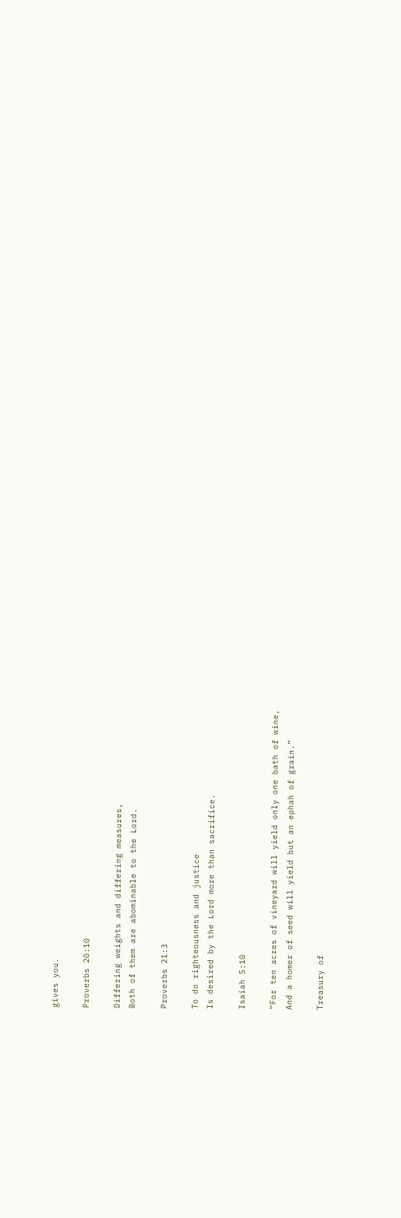gives you.

Proverbs 20:10

Differing weights and differing measures,
Both of them are abominable to the Lord.

Proverbs 21:3

To do righteousness and justice
Is desired by the Lord more than sacrifice.

Isaiah 5:10

“For ten acres of vineyard will yield only one bath of wine,
And a homer of seed will yield but an ephah of grain.”

Treasury of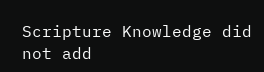Scripture Knowledge did not add